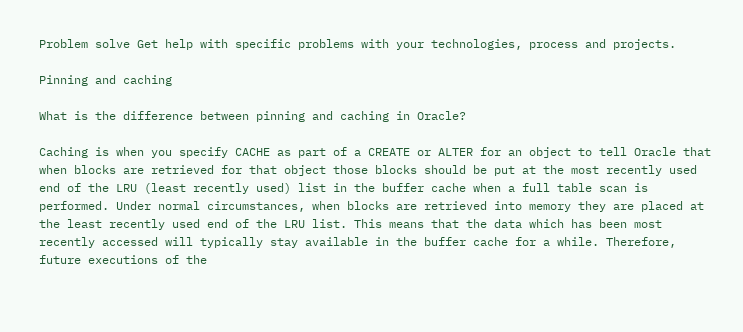Problem solve Get help with specific problems with your technologies, process and projects.

Pinning and caching

What is the difference between pinning and caching in Oracle?

Caching is when you specify CACHE as part of a CREATE or ALTER for an object to tell Oracle that when blocks are retrieved for that object those blocks should be put at the most recently used end of the LRU (least recently used) list in the buffer cache when a full table scan is performed. Under normal circumstances, when blocks are retrieved into memory they are placed at the least recently used end of the LRU list. This means that the data which has been most recently accessed will typically stay available in the buffer cache for a while. Therefore, future executions of the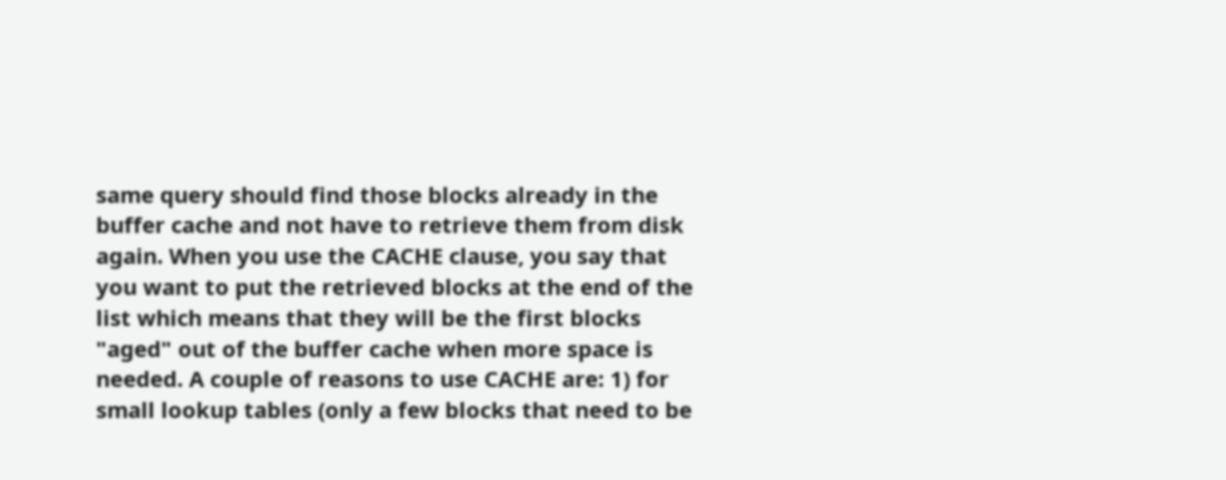same query should find those blocks already in the buffer cache and not have to retrieve them from disk again. When you use the CACHE clause, you say that you want to put the retrieved blocks at the end of the list which means that they will be the first blocks "aged" out of the buffer cache when more space is needed. A couple of reasons to use CACHE are: 1) for small lookup tables (only a few blocks that need to be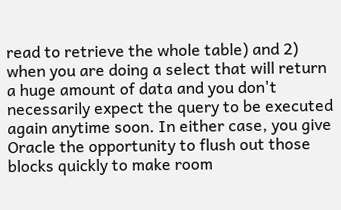read to retrieve the whole table) and 2) when you are doing a select that will return a huge amount of data and you don't necessarily expect the query to be executed again anytime soon. In either case, you give Oracle the opportunity to flush out those blocks quickly to make room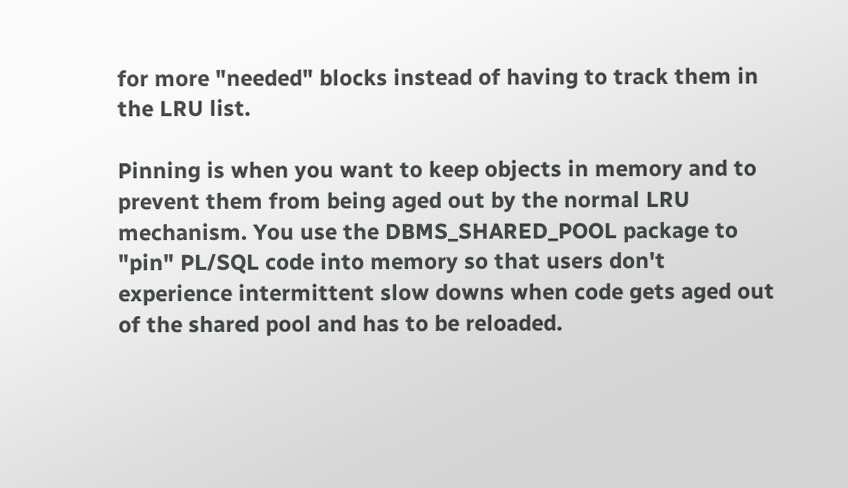for more "needed" blocks instead of having to track them in the LRU list.

Pinning is when you want to keep objects in memory and to prevent them from being aged out by the normal LRU mechanism. You use the DBMS_SHARED_POOL package to "pin" PL/SQL code into memory so that users don't experience intermittent slow downs when code gets aged out of the shared pool and has to be reloaded.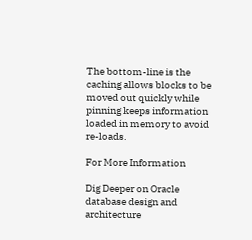The bottom-line is the caching allows blocks to be moved out quickly while pinning keeps information loaded in memory to avoid re-loads.

For More Information

Dig Deeper on Oracle database design and architecture